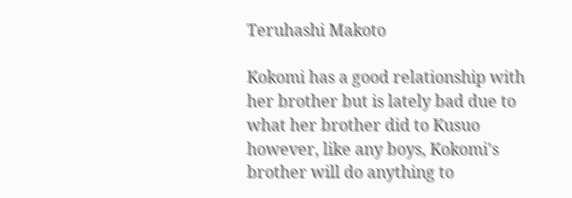Teruhashi Makoto

Kokomi has a good relationship with her brother but is lately bad due to what her brother did to Kusuo however, like any boys, Kokomi's brother will do anything to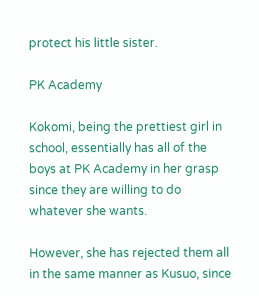protect his little sister.

PK Academy

Kokomi, being the prettiest girl in school, essentially has all of the boys at PK Academy in her grasp since they are willing to do whatever she wants.

However, she has rejected them all in the same manner as Kusuo, since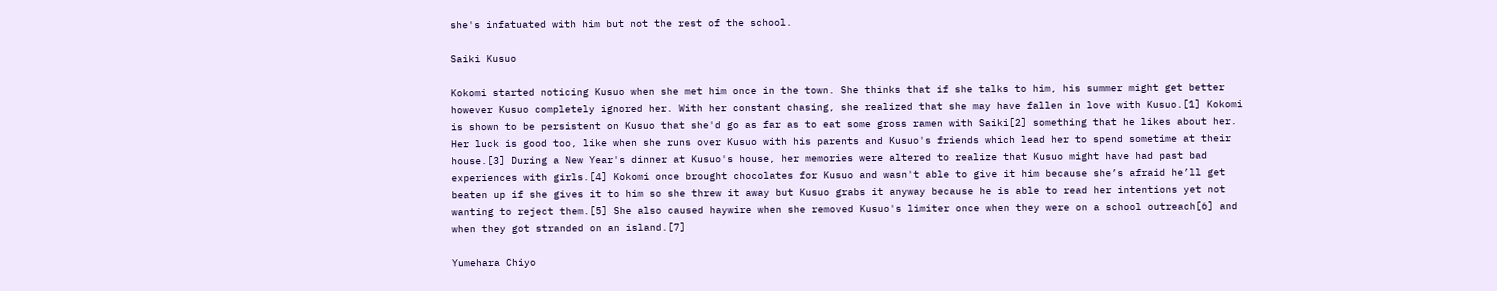she's infatuated with him but not the rest of the school.

Saiki Kusuo

Kokomi started noticing Kusuo when she met him once in the town. She thinks that if she talks to him, his summer might get better however Kusuo completely ignored her. With her constant chasing, she realized that she may have fallen in love with Kusuo.[1] Kokomi is shown to be persistent on Kusuo that she'd go as far as to eat some gross ramen with Saiki[2] something that he likes about her. Her luck is good too, like when she runs over Kusuo with his parents and Kusuo's friends which lead her to spend sometime at their house.[3] During a New Year's dinner at Kusuo's house, her memories were altered to realize that Kusuo might have had past bad experiences with girls.[4] Kokomi once brought chocolates for Kusuo and wasn't able to give it him because she’s afraid he’ll get beaten up if she gives it to him so she threw it away but Kusuo grabs it anyway because he is able to read her intentions yet not wanting to reject them.[5] She also caused haywire when she removed Kusuo's limiter once when they were on a school outreach[6] and when they got stranded on an island.[7]

Yumehara Chiyo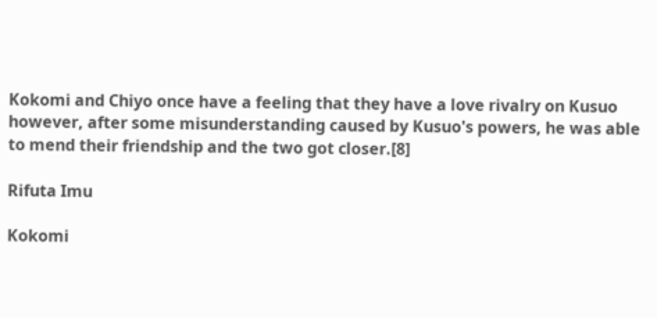Kokomi and Chiyo once have a feeling that they have a love rivalry on Kusuo however, after some misunderstanding caused by Kusuo's powers, he was able to mend their friendship and the two got closer.[8]

Rifuta Imu

Kokomi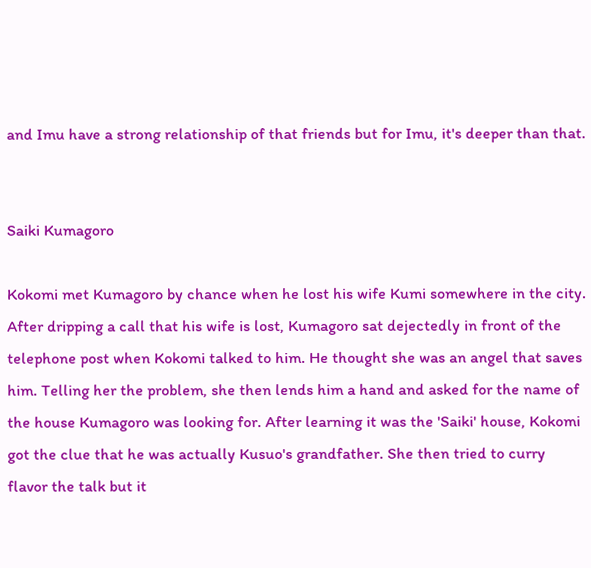and Imu have a strong relationship of that friends but for Imu, it's deeper than that.


Saiki Kumagoro

Kokomi met Kumagoro by chance when he lost his wife Kumi somewhere in the city. After dripping a call that his wife is lost, Kumagoro sat dejectedly in front of the telephone post when Kokomi talked to him. He thought she was an angel that saves him. Telling her the problem, she then lends him a hand and asked for the name of the house Kumagoro was looking for. After learning it was the 'Saiki' house, Kokomi got the clue that he was actually Kusuo's grandfather. She then tried to curry flavor the talk but it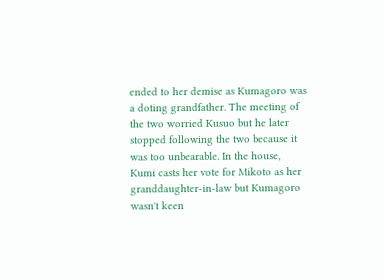ended to her demise as Kumagoro was a doting grandfather. The meeting of the two worried Kusuo but he later stopped following the two because it was too unbearable. In the house, Kumi casts her vote for Mikoto as her granddaughter-in-law but Kumagoro wasn't keen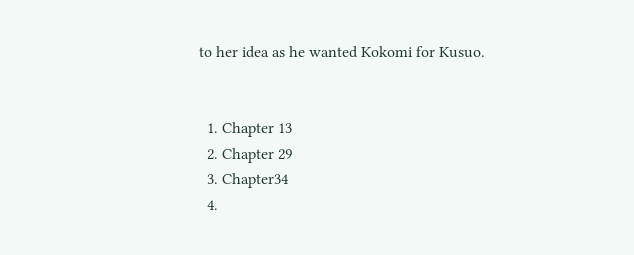to her idea as he wanted Kokomi for Kusuo.


  1. Chapter 13
  2. Chapter 29
  3. Chapter34
  4.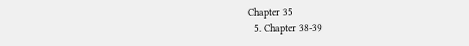Chapter 35
  5. Chapter 38-39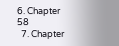6. Chapter 58
  7. Chapter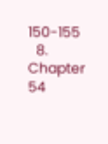150-155
  8. Chapter 54